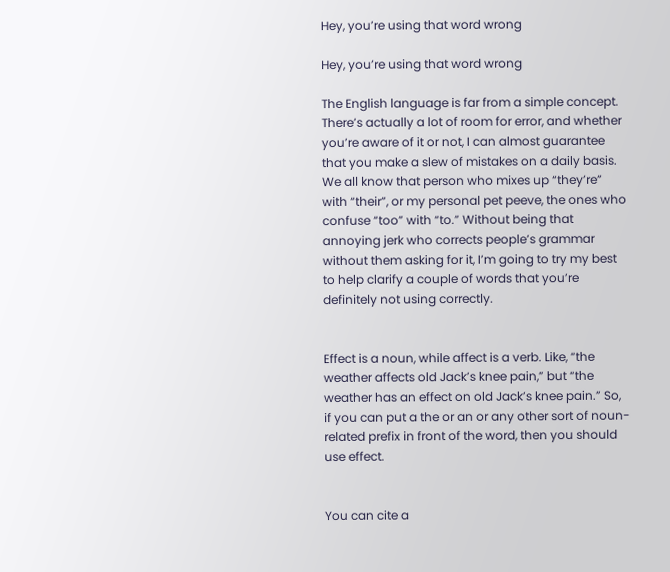Hey, you’re using that word wrong

Hey, you’re using that word wrong

The English language is far from a simple concept. There’s actually a lot of room for error, and whether you’re aware of it or not, I can almost guarantee that you make a slew of mistakes on a daily basis. We all know that person who mixes up “they’re” with “their”, or my personal pet peeve, the ones who confuse “too” with “to.” Without being that annoying jerk who corrects people’s grammar without them asking for it, I’m going to try my best to help clarify a couple of words that you’re definitely not using correctly.


Effect is a noun, while affect is a verb. Like, “the weather affects old Jack’s knee pain,” but “the weather has an effect on old Jack’s knee pain.” So, if you can put a the or an or any other sort of noun-related prefix in front of the word, then you should use effect.


You can cite a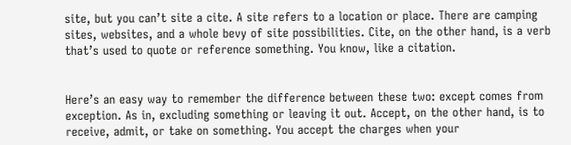site, but you can’t site a cite. A site refers to a location or place. There are camping sites, websites, and a whole bevy of site possibilities. Cite, on the other hand, is a verb that’s used to quote or reference something. You know, like a citation.


Here’s an easy way to remember the difference between these two: except comes from exception. As in, excluding something or leaving it out. Accept, on the other hand, is to receive, admit, or take on something. You accept the charges when your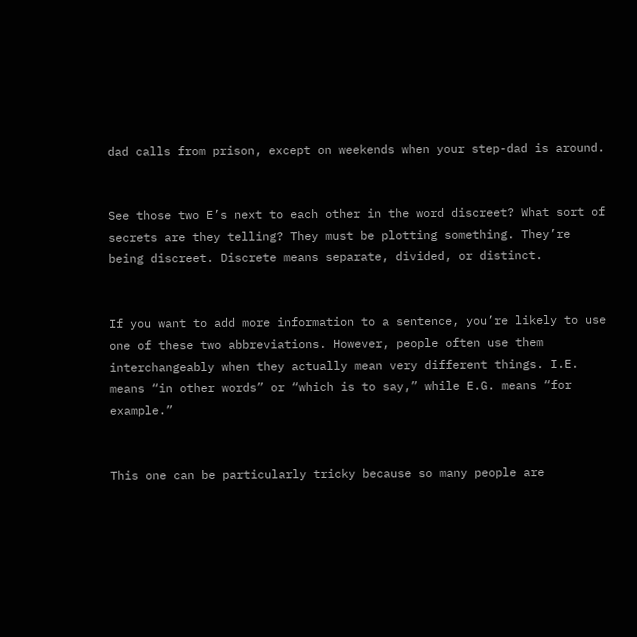dad calls from prison, except on weekends when your step-dad is around.


See those two E’s next to each other in the word discreet? What sort of secrets are they telling? They must be plotting something. They’re being discreet. Discrete means separate, divided, or distinct.


If you want to add more information to a sentence, you’re likely to use one of these two abbreviations. However, people often use them interchangeably when they actually mean very different things. I.E. means “in other words” or “which is to say,” while E.G. means “for example.”


This one can be particularly tricky because so many people are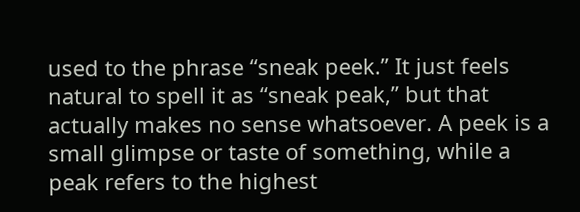used to the phrase “sneak peek.” It just feels natural to spell it as “sneak peak,” but that actually makes no sense whatsoever. A peek is a small glimpse or taste of something, while a peak refers to the highest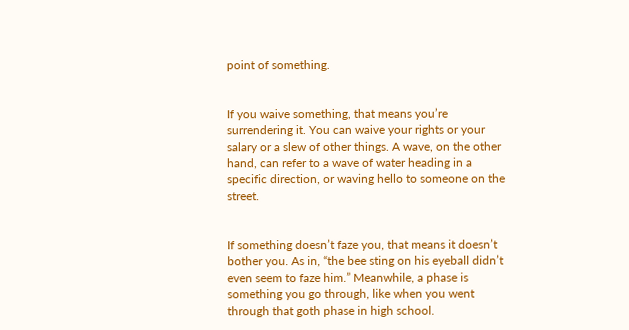point of something.


If you waive something, that means you’re surrendering it. You can waive your rights or your salary or a slew of other things. A wave, on the other hand, can refer to a wave of water heading in a specific direction, or waving hello to someone on the street.


If something doesn’t faze you, that means it doesn’t bother you. As in, “the bee sting on his eyeball didn’t even seem to faze him.” Meanwhile, a phase is something you go through, like when you went through that goth phase in high school.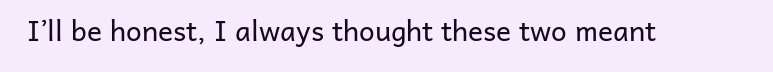I’ll be honest, I always thought these two meant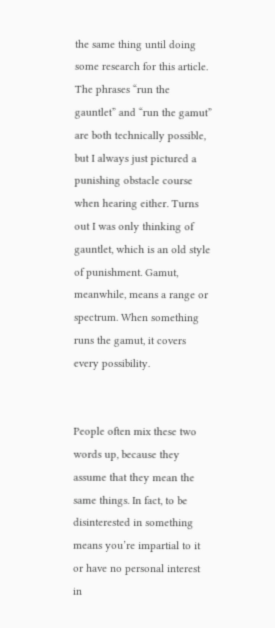the same thing until doing some research for this article. The phrases “run the gauntlet” and “run the gamut” are both technically possible, but I always just pictured a punishing obstacle course when hearing either. Turns out I was only thinking of gauntlet, which is an old style of punishment. Gamut, meanwhile, means a range or spectrum. When something runs the gamut, it covers every possibility.


People often mix these two words up, because they assume that they mean the same things. In fact, to be disinterested in something means you’re impartial to it or have no personal interest in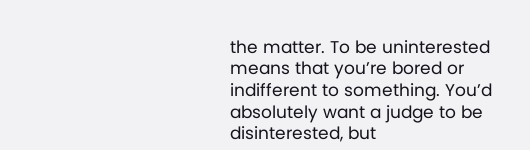the matter. To be uninterested means that you’re bored or indifferent to something. You’d absolutely want a judge to be disinterested, but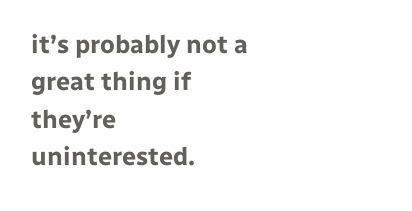it’s probably not a great thing if they’re uninterested.